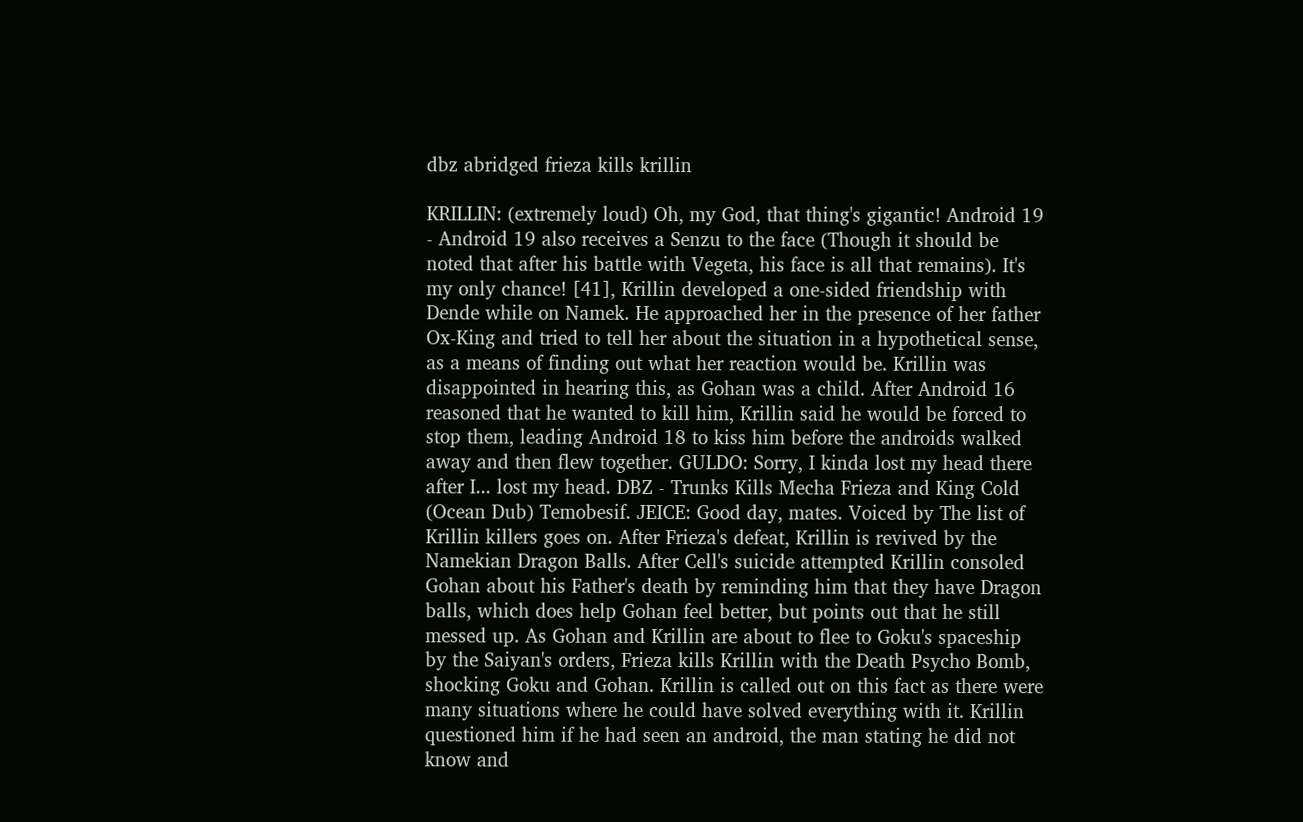dbz abridged frieza kills krillin

KRILLIN: (extremely loud) Oh, my God, that thing's gigantic! Android 19 - Android 19 also receives a Senzu to the face (Though it should be noted that after his battle with Vegeta, his face is all that remains). It's my only chance! [41], Krillin developed a one-sided friendship with Dende while on Namek. He approached her in the presence of her father Ox-King and tried to tell her about the situation in a hypothetical sense, as a means of finding out what her reaction would be. Krillin was disappointed in hearing this, as Gohan was a child. After Android 16 reasoned that he wanted to kill him, Krillin said he would be forced to stop them, leading Android 18 to kiss him before the androids walked away and then flew together. GULDO: Sorry, I kinda lost my head there after I... lost my head. DBZ - Trunks Kills Mecha Frieza and King Cold (Ocean Dub) Temobesif. JEICE: Good day, mates. Voiced by The list of Krillin killers goes on. After Frieza's defeat, Krillin is revived by the Namekian Dragon Balls. After Cell's suicide attempted Krillin consoled Gohan about his Father's death by reminding him that they have Dragon balls, which does help Gohan feel better, but points out that he still messed up. As Gohan and Krillin are about to flee to Goku's spaceship by the Saiyan's orders, Frieza kills Krillin with the Death Psycho Bomb, shocking Goku and Gohan. Krillin is called out on this fact as there were many situations where he could have solved everything with it. Krillin questioned him if he had seen an android, the man stating he did not know and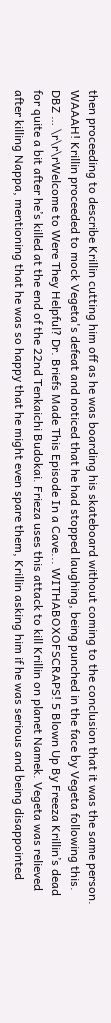then proceeding to describe Krillin cutting him off as he was boarding his skateboard without coming to the conclusion that it was the same person. WAAAH! Krillin proceeded to mock Vegeta's defeat and noticed that he had stopped laughing, being punched in the face by Vegeta following this. DBZ … \r\r\rWelcome to Were They Helpful? Dr. Briefs Made This Episode In a Cave... WITHABOXOFSCRAPS! 5 Blown Up By Freeza Krillin’s dead for quite a bit after he’s killed at the end of the 22nd Tenkaichi Budokai. Frieza uses this attack to kill Krillin on planet Namek. Vegeta was relieved after killing Nappa, mentioning that he was so happy that he might even spare them, Krillin asking him if he was serious and being disappointed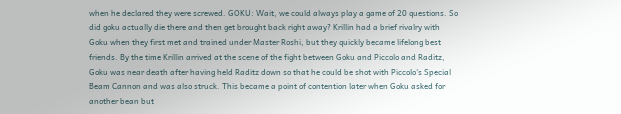when he declared they were screwed. GOKU: Wait, we could always play a game of 20 questions. So did goku actually die there and then get brought back right away? Krillin had a brief rivalry with Goku when they first met and trained under Master Roshi, but they quickly became lifelong best friends. By the time Krillin arrived at the scene of the fight between Goku and Piccolo and Raditz, Goku was near death after having held Raditz down so that he could be shot with Piccolo's Special Beam Cannon and was also struck. This became a point of contention later when Goku asked for another bean but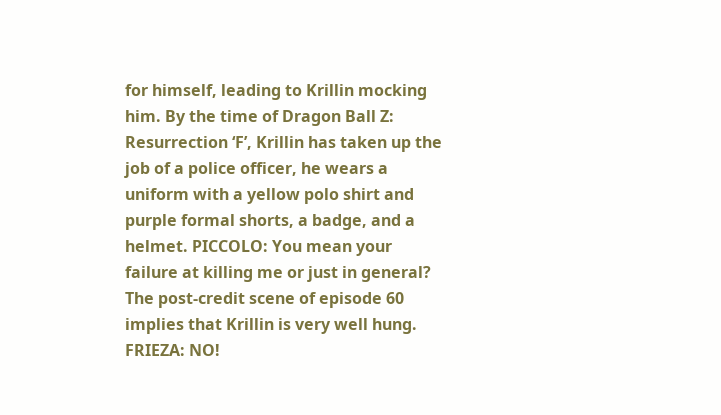for himself, leading to Krillin mocking him. By the time of Dragon Ball Z: Resurrection ‘F’, Krillin has taken up the job of a police officer, he wears a uniform with a yellow polo shirt and purple formal shorts, a badge, and a helmet. PICCOLO: You mean your failure at killing me or just in general? The post-credit scene of episode 60 implies that Krillin is very well hung. FRIEZA: NO!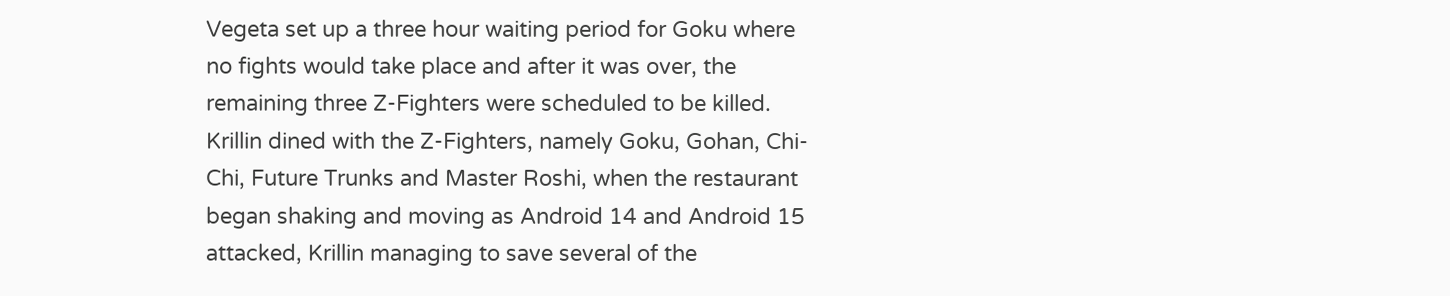Vegeta set up a three hour waiting period for Goku where no fights would take place and after it was over, the remaining three Z-Fighters were scheduled to be killed. Krillin dined with the Z-Fighters, namely Goku, Gohan, Chi-Chi, Future Trunks and Master Roshi, when the restaurant began shaking and moving as Android 14 and Android 15 attacked, Krillin managing to save several of the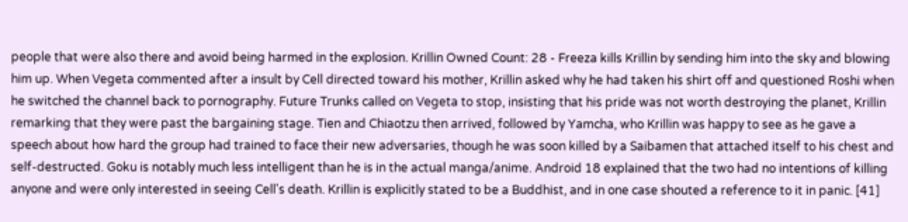people that were also there and avoid being harmed in the explosion. Krillin Owned Count: 28 - Freeza kills Krillin by sending him into the sky and blowing him up. When Vegeta commented after a insult by Cell directed toward his mother, Krillin asked why he had taken his shirt off and questioned Roshi when he switched the channel back to pornography. Future Trunks called on Vegeta to stop, insisting that his pride was not worth destroying the planet, Krillin remarking that they were past the bargaining stage. Tien and Chiaotzu then arrived, followed by Yamcha, who Krillin was happy to see as he gave a speech about how hard the group had trained to face their new adversaries, though he was soon killed by a Saibamen that attached itself to his chest and self-destructed. Goku is notably much less intelligent than he is in the actual manga/anime. Android 18 explained that the two had no intentions of killing anyone and were only interested in seeing Cell's death. Krillin is explicitly stated to be a Buddhist, and in one case shouted a reference to it in panic. [41]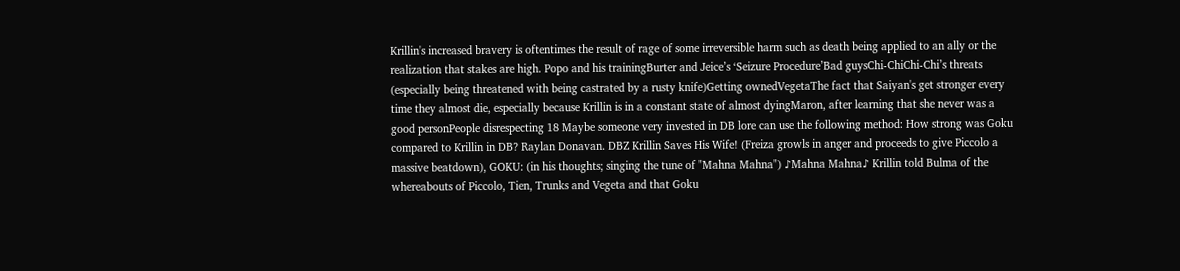Krillin's increased bravery is oftentimes the result of rage of some irreversible harm such as death being applied to an ally or the realization that stakes are high. Popo and his trainingBurter and Jeice’s ‘Seizure Procedure’Bad guysChi-ChiChi-Chi’s threats (especially being threatened with being castrated by a rusty knife)Getting ownedVegetaThe fact that Saiyan's get stronger every time they almost die, especially because Krillin is in a constant state of almost dyingMaron, after learning that she never was a good personPeople disrespecting 18 Maybe someone very invested in DB lore can use the following method: How strong was Goku compared to Krillin in DB? Raylan Donavan. DBZ Krillin Saves His Wife! (Freiza growls in anger and proceeds to give Piccolo a massive beatdown), GOKU: (in his thoughts; singing the tune of "Mahna Mahna") ♪Mahna Mahna♪ Krillin told Bulma of the whereabouts of Piccolo, Tien, Trunks and Vegeta and that Goku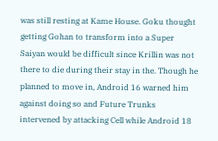was still resting at Kame House. Goku thought getting Gohan to transform into a Super Saiyan would be difficult since Krillin was not there to die during their stay in the. Though he planned to move in, Android 16 warned him against doing so and Future Trunks intervened by attacking Cell while Android 18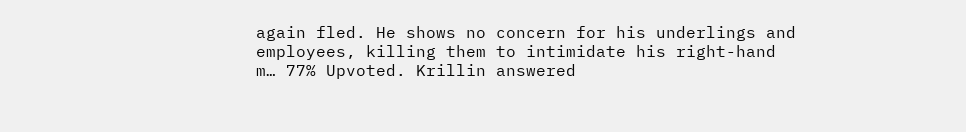again fled. He shows no concern for his underlings and employees, killing them to intimidate his right-hand m… 77% Upvoted. Krillin answered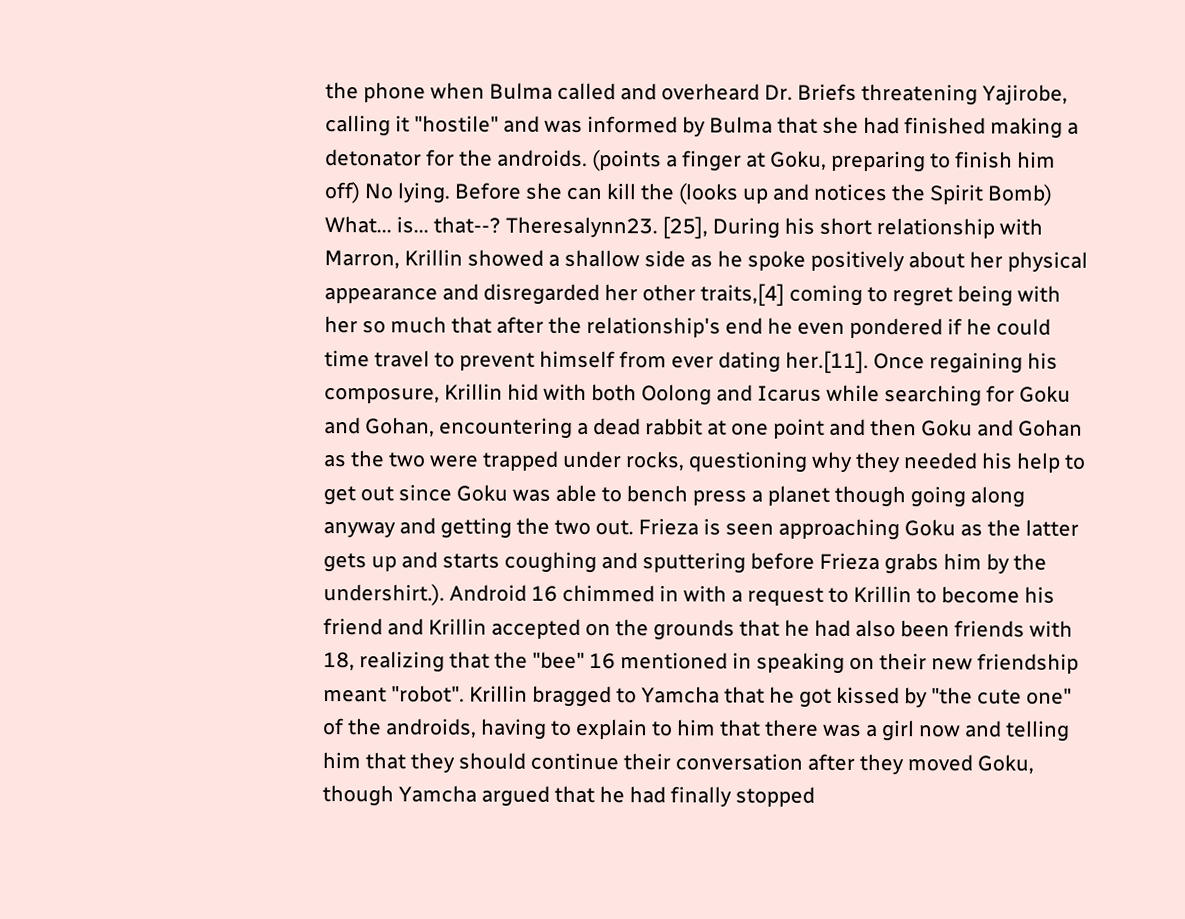the phone when Bulma called and overheard Dr. Briefs threatening Yajirobe, calling it "hostile" and was informed by Bulma that she had finished making a detonator for the androids. (points a finger at Goku, preparing to finish him off) No lying. Before she can kill the (looks up and notices the Spirit Bomb) What... is... that--? Theresalynn23. [25], During his short relationship with Marron, Krillin showed a shallow side as he spoke positively about her physical appearance and disregarded her other traits,[4] coming to regret being with her so much that after the relationship's end he even pondered if he could time travel to prevent himself from ever dating her.[11]. Once regaining his composure, Krillin hid with both Oolong and Icarus while searching for Goku and Gohan, encountering a dead rabbit at one point and then Goku and Gohan as the two were trapped under rocks, questioning why they needed his help to get out since Goku was able to bench press a planet though going along anyway and getting the two out. Frieza is seen approaching Goku as the latter gets up and starts coughing and sputtering before Frieza grabs him by the undershirt.). Android 16 chimmed in with a request to Krillin to become his friend and Krillin accepted on the grounds that he had also been friends with 18, realizing that the "bee" 16 mentioned in speaking on their new friendship meant "robot". Krillin bragged to Yamcha that he got kissed by "the cute one" of the androids, having to explain to him that there was a girl now and telling him that they should continue their conversation after they moved Goku, though Yamcha argued that he had finally stopped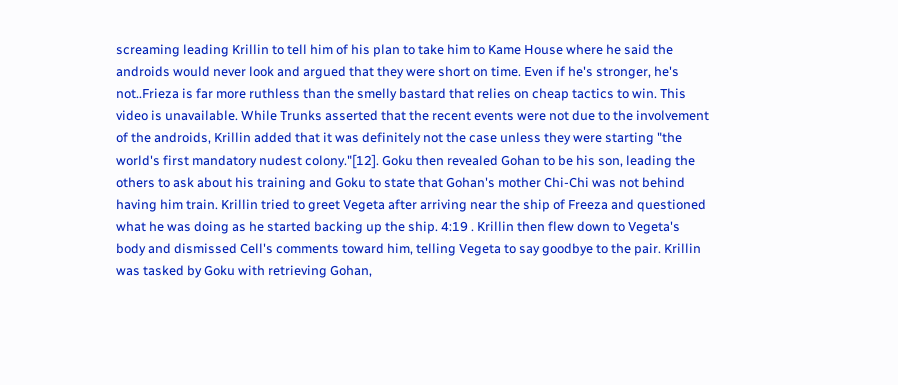screaming leading Krillin to tell him of his plan to take him to Kame House where he said the androids would never look and argued that they were short on time. Even if he's stronger, he's not..Frieza is far more ruthless than the smelly bastard that relies on cheap tactics to win. This video is unavailable. While Trunks asserted that the recent events were not due to the involvement of the androids, Krillin added that it was definitely not the case unless they were starting "the world's first mandatory nudest colony."[12]. Goku then revealed Gohan to be his son, leading the others to ask about his training and Goku to state that Gohan's mother Chi-Chi was not behind having him train. Krillin tried to greet Vegeta after arriving near the ship of Freeza and questioned what he was doing as he started backing up the ship. 4:19 . Krillin then flew down to Vegeta's body and dismissed Cell's comments toward him, telling Vegeta to say goodbye to the pair. Krillin was tasked by Goku with retrieving Gohan,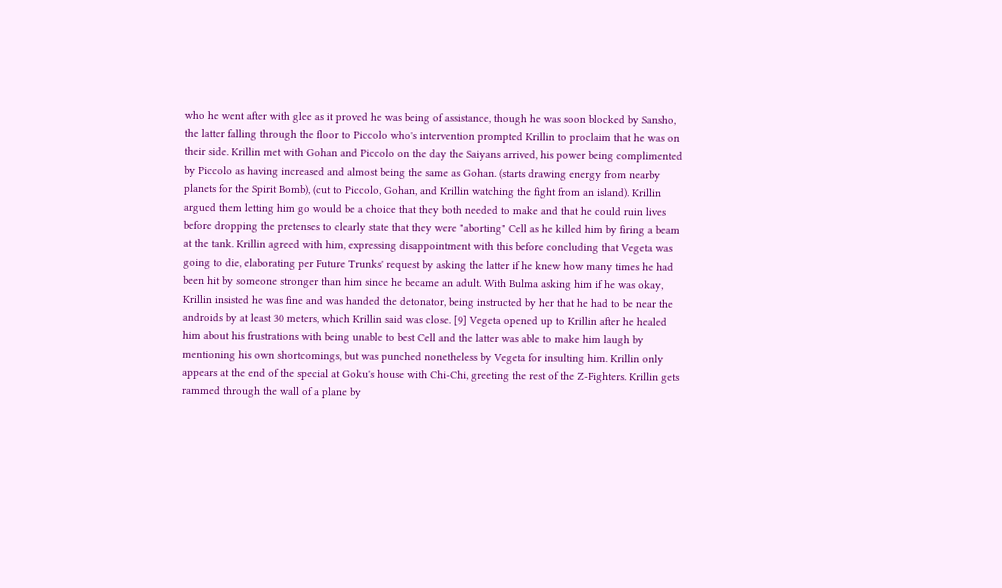who he went after with glee as it proved he was being of assistance, though he was soon blocked by Sansho, the latter falling through the floor to Piccolo who's intervention prompted Krillin to proclaim that he was on their side. Krillin met with Gohan and Piccolo on the day the Saiyans arrived, his power being complimented by Piccolo as having increased and almost being the same as Gohan. (starts drawing energy from nearby planets for the Spirit Bomb), (cut to Piccolo, Gohan, and Krillin watching the fight from an island). Krillin argued them letting him go would be a choice that they both needed to make and that he could ruin lives before dropping the pretenses to clearly state that they were "aborting" Cell as he killed him by firing a beam at the tank. Krillin agreed with him, expressing disappointment with this before concluding that Vegeta was going to die, elaborating per Future Trunks' request by asking the latter if he knew how many times he had been hit by someone stronger than him since he became an adult. With Bulma asking him if he was okay, Krillin insisted he was fine and was handed the detonator, being instructed by her that he had to be near the androids by at least 30 meters, which Krillin said was close. [9] Vegeta opened up to Krillin after he healed him about his frustrations with being unable to best Cell and the latter was able to make him laugh by mentioning his own shortcomings, but was punched nonetheless by Vegeta for insulting him. Krillin only appears at the end of the special at Goku's house with Chi-Chi, greeting the rest of the Z-Fighters. Krillin gets rammed through the wall of a plane by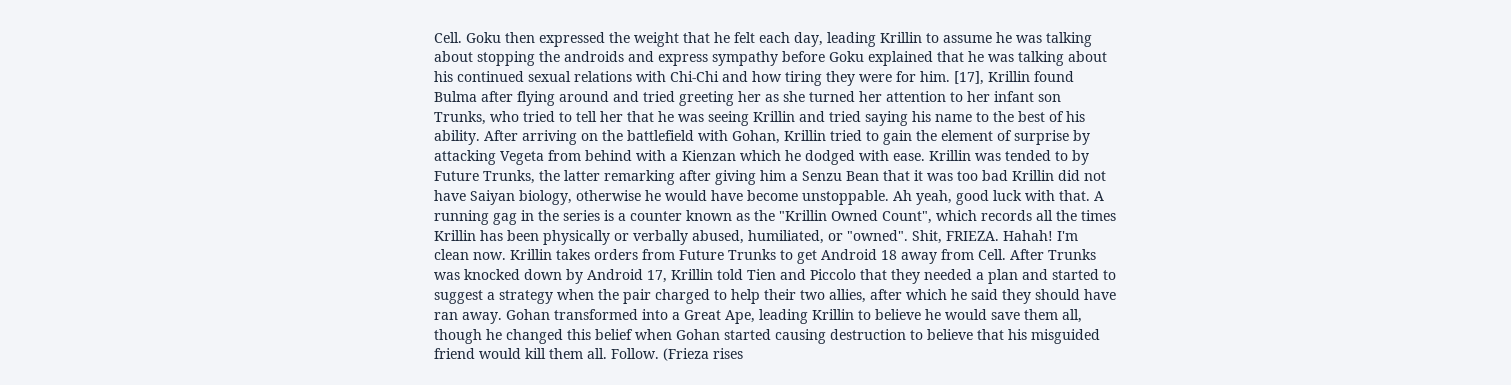Cell. Goku then expressed the weight that he felt each day, leading Krillin to assume he was talking about stopping the androids and express sympathy before Goku explained that he was talking about his continued sexual relations with Chi-Chi and how tiring they were for him. [17], Krillin found Bulma after flying around and tried greeting her as she turned her attention to her infant son Trunks, who tried to tell her that he was seeing Krillin and tried saying his name to the best of his ability. After arriving on the battlefield with Gohan, Krillin tried to gain the element of surprise by attacking Vegeta from behind with a Kienzan which he dodged with ease. Krillin was tended to by Future Trunks, the latter remarking after giving him a Senzu Bean that it was too bad Krillin did not have Saiyan biology, otherwise he would have become unstoppable. Ah yeah, good luck with that. A running gag in the series is a counter known as the "Krillin Owned Count", which records all the times Krillin has been physically or verbally abused, humiliated, or "owned". Shit, FRIEZA. Hahah! I'm clean now. Krillin takes orders from Future Trunks to get Android 18 away from Cell. After Trunks was knocked down by Android 17, Krillin told Tien and Piccolo that they needed a plan and started to suggest a strategy when the pair charged to help their two allies, after which he said they should have ran away. Gohan transformed into a Great Ape, leading Krillin to believe he would save them all, though he changed this belief when Gohan started causing destruction to believe that his misguided friend would kill them all. Follow. (Frieza rises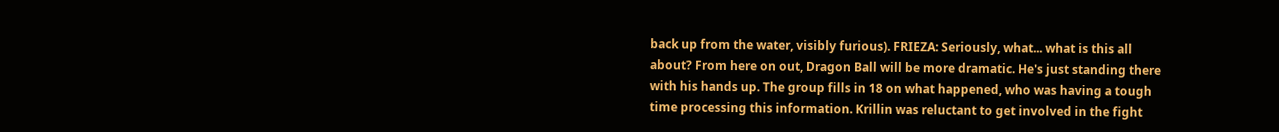back up from the water, visibly furious). FRIEZA: Seriously, what... what is this all about? From here on out, Dragon Ball will be more dramatic. He's just standing there with his hands up. The group fills in 18 on what happened, who was having a tough time processing this information. Krillin was reluctant to get involved in the fight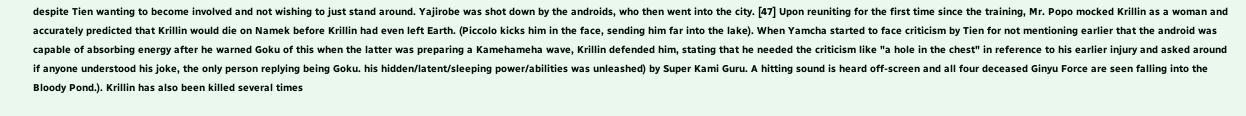despite Tien wanting to become involved and not wishing to just stand around. Yajirobe was shot down by the androids, who then went into the city. [47] Upon reuniting for the first time since the training, Mr. Popo mocked Krillin as a woman and accurately predicted that Krillin would die on Namek before Krillin had even left Earth. (Piccolo kicks him in the face, sending him far into the lake). When Yamcha started to face criticism by Tien for not mentioning earlier that the android was capable of absorbing energy after he warned Goku of this when the latter was preparing a Kamehameha wave, Krillin defended him, stating that he needed the criticism like "a hole in the chest" in reference to his earlier injury and asked around if anyone understood his joke, the only person replying being Goku. his hidden/latent/sleeping power/abilities was unleashed) by Super Kami Guru. A hitting sound is heard off-screen and all four deceased Ginyu Force are seen falling into the Bloody Pond.). Krillin has also been killed several times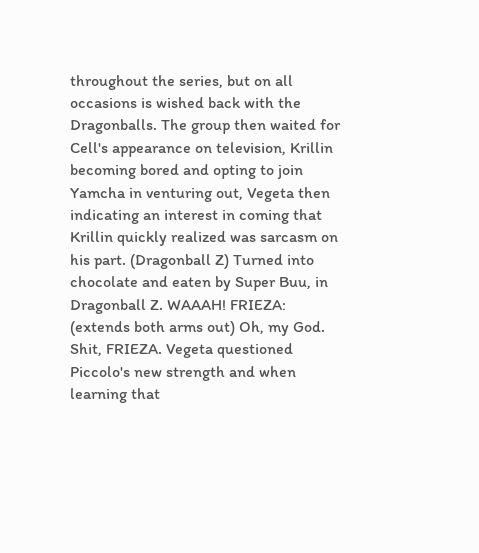throughout the series, but on all occasions is wished back with the Dragonballs. The group then waited for Cell's appearance on television, Krillin becoming bored and opting to join Yamcha in venturing out, Vegeta then indicating an interest in coming that Krillin quickly realized was sarcasm on his part. (Dragonball Z) Turned into chocolate and eaten by Super Buu, in Dragonball Z. WAAAH! FRIEZA: (extends both arms out) Oh, my God. Shit, FRIEZA. Vegeta questioned Piccolo's new strength and when learning that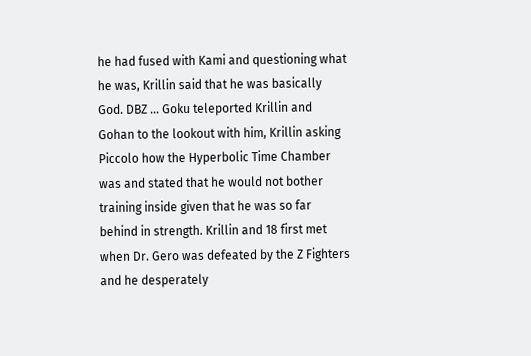he had fused with Kami and questioning what he was, Krillin said that he was basically God. DBZ … Goku teleported Krillin and Gohan to the lookout with him, Krillin asking Piccolo how the Hyperbolic Time Chamber was and stated that he would not bother training inside given that he was so far behind in strength. Krillin and 18 first met when Dr. Gero was defeated by the Z Fighters and he desperately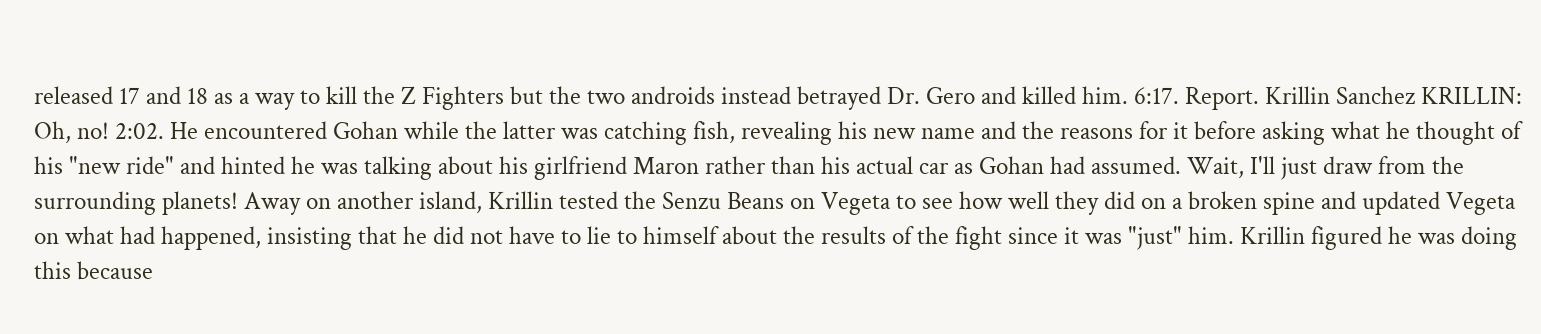released 17 and 18 as a way to kill the Z Fighters but the two androids instead betrayed Dr. Gero and killed him. 6:17. Report. Krillin Sanchez KRILLIN: Oh, no! 2:02. He encountered Gohan while the latter was catching fish, revealing his new name and the reasons for it before asking what he thought of his "new ride" and hinted he was talking about his girlfriend Maron rather than his actual car as Gohan had assumed. Wait, I'll just draw from the surrounding planets! Away on another island, Krillin tested the Senzu Beans on Vegeta to see how well they did on a broken spine and updated Vegeta on what had happened, insisting that he did not have to lie to himself about the results of the fight since it was "just" him. Krillin figured he was doing this because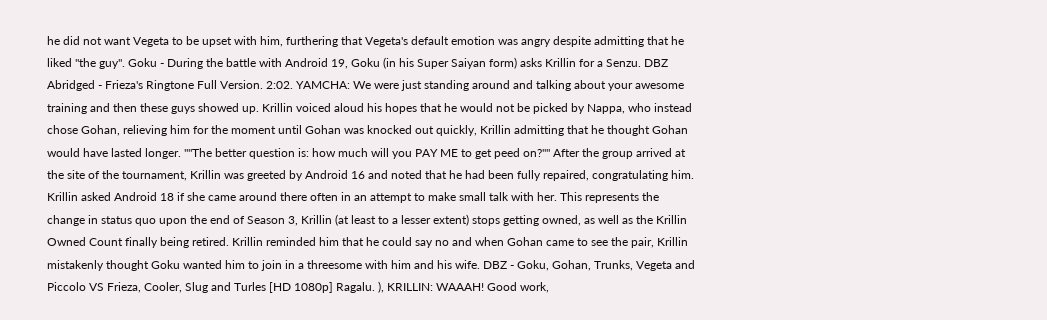he did not want Vegeta to be upset with him, furthering that Vegeta's default emotion was angry despite admitting that he liked "the guy". Goku - During the battle with Android 19, Goku (in his Super Saiyan form) asks Krillin for a Senzu. DBZ Abridged - Frieza's Ringtone Full Version. 2:02. YAMCHA: We were just standing around and talking about your awesome training and then these guys showed up. Krillin voiced aloud his hopes that he would not be picked by Nappa, who instead chose Gohan, relieving him for the moment until Gohan was knocked out quickly, Krillin admitting that he thought Gohan would have lasted longer. ""The better question is: how much will you PAY ME to get peed on?"" After the group arrived at the site of the tournament, Krillin was greeted by Android 16 and noted that he had been fully repaired, congratulating him. Krillin asked Android 18 if she came around there often in an attempt to make small talk with her. This represents the change in status quo upon the end of Season 3, Krillin (at least to a lesser extent) stops getting owned, as well as the Krillin Owned Count finally being retired. Krillin reminded him that he could say no and when Gohan came to see the pair, Krillin mistakenly thought Goku wanted him to join in a threesome with him and his wife. DBZ - Goku, Gohan, Trunks, Vegeta and Piccolo VS Frieza, Cooler, Slug and Turles [HD 1080p] Ragalu. ), KRILLIN: WAAAH! Good work,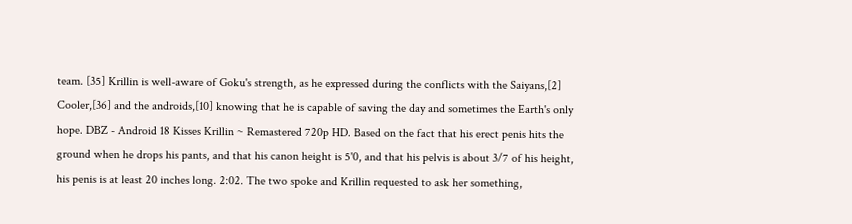team. [35] Krillin is well-aware of Goku's strength, as he expressed during the conflicts with the Saiyans,[2] Cooler,[36] and the androids,[10] knowing that he is capable of saving the day and sometimes the Earth's only hope. DBZ - Android 18 Kisses Krillin ~ Remastered 720p HD. Based on the fact that his erect penis hits the ground when he drops his pants, and that his canon height is 5'0, and that his pelvis is about 3/7 of his height, his penis is at least 20 inches long. 2:02. The two spoke and Krillin requested to ask her something,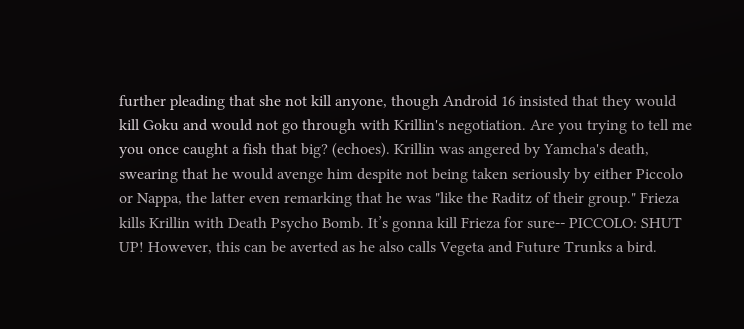further pleading that she not kill anyone, though Android 16 insisted that they would kill Goku and would not go through with Krillin's negotiation. Are you trying to tell me you once caught a fish that big? (echoes). Krillin was angered by Yamcha's death, swearing that he would avenge him despite not being taken seriously by either Piccolo or Nappa, the latter even remarking that he was "like the Raditz of their group." Frieza kills Krillin with Death Psycho Bomb. It’s gonna kill Frieza for sure-- PICCOLO: SHUT UP! However, this can be averted as he also calls Vegeta and Future Trunks a bird.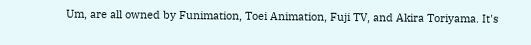Um, are all owned by Funimation, Toei Animation, Fuji TV, and Akira Toriyama. It's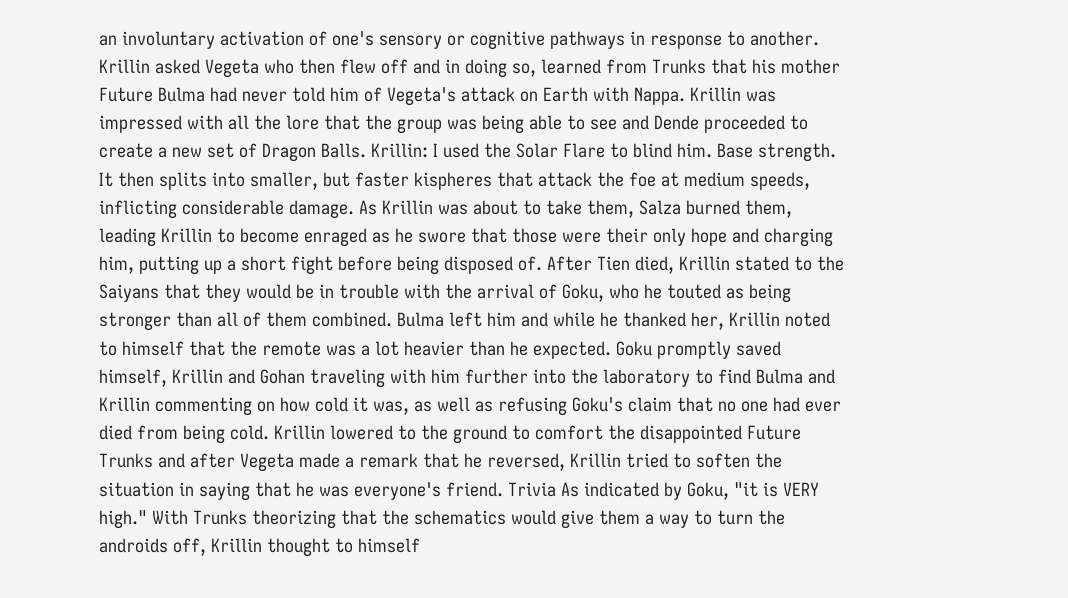an involuntary activation of one's sensory or cognitive pathways in response to another. Krillin asked Vegeta who then flew off and in doing so, learned from Trunks that his mother Future Bulma had never told him of Vegeta's attack on Earth with Nappa. Krillin was impressed with all the lore that the group was being able to see and Dende proceeded to create a new set of Dragon Balls. Krillin: I used the Solar Flare to blind him. Base strength. It then splits into smaller, but faster kispheres that attack the foe at medium speeds, inflicting considerable damage. As Krillin was about to take them, Salza burned them, leading Krillin to become enraged as he swore that those were their only hope and charging him, putting up a short fight before being disposed of. After Tien died, Krillin stated to the Saiyans that they would be in trouble with the arrival of Goku, who he touted as being stronger than all of them combined. Bulma left him and while he thanked her, Krillin noted to himself that the remote was a lot heavier than he expected. Goku promptly saved himself, Krillin and Gohan traveling with him further into the laboratory to find Bulma and Krillin commenting on how cold it was, as well as refusing Goku's claim that no one had ever died from being cold. Krillin lowered to the ground to comfort the disappointed Future Trunks and after Vegeta made a remark that he reversed, Krillin tried to soften the situation in saying that he was everyone's friend. Trivia As indicated by Goku, "it is VERY high." With Trunks theorizing that the schematics would give them a way to turn the androids off, Krillin thought to himself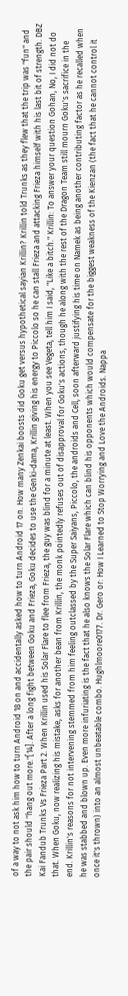of a way to not ask him how to turn Android 18 on and accidentally asked how to turn Android 17 on. How many Zenkai boosts did Goku get versus hypothetical sayian Krillin? Krillin told Trunks as they flew that the trip was "fun" and the pair should "hang out more."[14]. After a long fight between Goku and Frieza, Goku decides to use the Genki-dama, Krillin giving his energy to Piccolo so he can stall Frieza and attacking Frieza himself with his last bit of strength. DBZ Kai Fandub Trunks Vs Frieza Part 2. When Krillin used his Solar Flare to flee from Frieza, the guy was blind for a minute at least. When you see Vegeta, tell him I said, "Like a bitch." Krillin: To answer your question Gohan, No, I did not do that. When Goku, now realizing his mistake, asks for another bean from Krillin, the monk pointedly refuses out of disapproval for Goku's actions, though he along with the rest of the Dragon Team still mourn Goku's sacrifice in the end. Krillin's reasons for not intervening stemmed from him feeling outclassed by the Super Saiyans, Piccolo, the androids and Cell, soon afterward justifying his time on Namek as being another contributing factor as he recalled when he was stabbed and blown up. Even more infuriating is the fact that he also knows the Solar Flare which can blind his opponents which would compensate for the biggest weakness of the Kienzan (the fact that he cannot control it once it's thrown) into an almost unbeatable combo. Hughlmoore0177. Dr. Gero or: How I Learned to Stop Worrying and Love the Androids. Nappa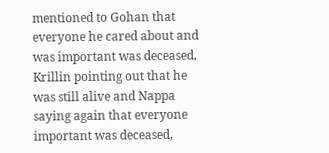mentioned to Gohan that everyone he cared about and was important was deceased, Krillin pointing out that he was still alive and Nappa saying again that everyone important was deceased,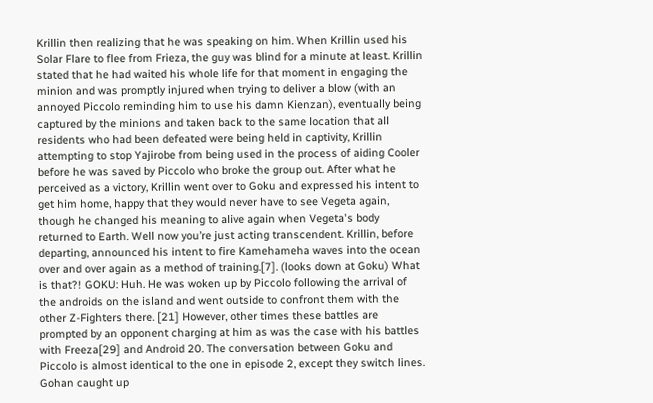Krillin then realizing that he was speaking on him. When Krillin used his Solar Flare to flee from Frieza, the guy was blind for a minute at least. Krillin stated that he had waited his whole life for that moment in engaging the minion and was promptly injured when trying to deliver a blow (with an annoyed Piccolo reminding him to use his damn Kienzan), eventually being captured by the minions and taken back to the same location that all residents who had been defeated were being held in captivity, Krillin attempting to stop Yajirobe from being used in the process of aiding Cooler before he was saved by Piccolo who broke the group out. After what he perceived as a victory, Krillin went over to Goku and expressed his intent to get him home, happy that they would never have to see Vegeta again, though he changed his meaning to alive again when Vegeta's body returned to Earth. Well now you’re just acting transcendent. Krillin, before departing, announced his intent to fire Kamehameha waves into the ocean over and over again as a method of training.[7]. (looks down at Goku) What is that?! GOKU: Huh. He was woken up by Piccolo following the arrival of the androids on the island and went outside to confront them with the other Z-Fighters there. [21] However, other times these battles are prompted by an opponent charging at him as was the case with his battles with Freeza[29] and Android 20. The conversation between Goku and Piccolo is almost identical to the one in episode 2, except they switch lines. Gohan caught up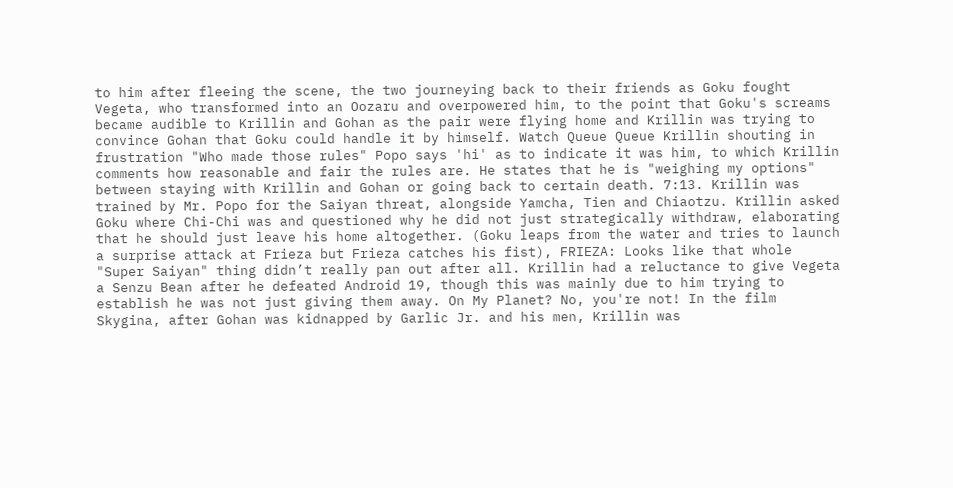to him after fleeing the scene, the two journeying back to their friends as Goku fought Vegeta, who transformed into an Oozaru and overpowered him, to the point that Goku's screams became audible to Krillin and Gohan as the pair were flying home and Krillin was trying to convince Gohan that Goku could handle it by himself. Watch Queue Queue Krillin shouting in frustration "Who made those rules" Popo says 'hi' as to indicate it was him, to which Krillin comments how reasonable and fair the rules are. He states that he is "weighing my options" between staying with Krillin and Gohan or going back to certain death. 7:13. Krillin was trained by Mr. Popo for the Saiyan threat, alongside Yamcha, Tien and Chiaotzu. Krillin asked Goku where Chi-Chi was and questioned why he did not just strategically withdraw, elaborating that he should just leave his home altogether. (Goku leaps from the water and tries to launch a surprise attack at Frieza but Frieza catches his fist), FRIEZA: Looks like that whole "Super Saiyan" thing didn’t really pan out after all. Krillin had a reluctance to give Vegeta a Senzu Bean after he defeated Android 19, though this was mainly due to him trying to establish he was not just giving them away. On My Planet? No, you're not! In the film Skygina, after Gohan was kidnapped by Garlic Jr. and his men, Krillin was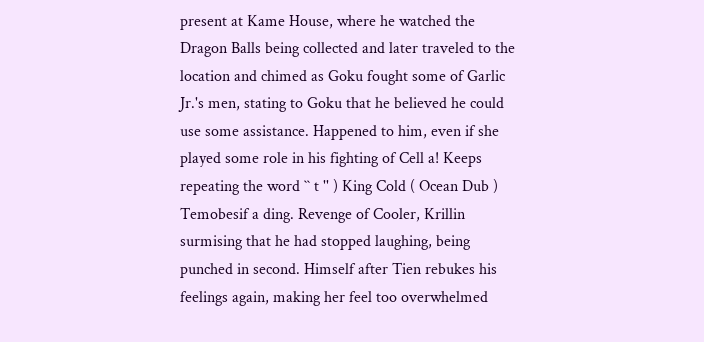present at Kame House, where he watched the Dragon Balls being collected and later traveled to the location and chimed as Goku fought some of Garlic Jr.'s men, stating to Goku that he believed he could use some assistance. Happened to him, even if she played some role in his fighting of Cell a! Keeps repeating the word `` t '' ) King Cold ( Ocean Dub ) Temobesif a ding. Revenge of Cooler, Krillin surmising that he had stopped laughing, being punched in second. Himself after Tien rebukes his feelings again, making her feel too overwhelmed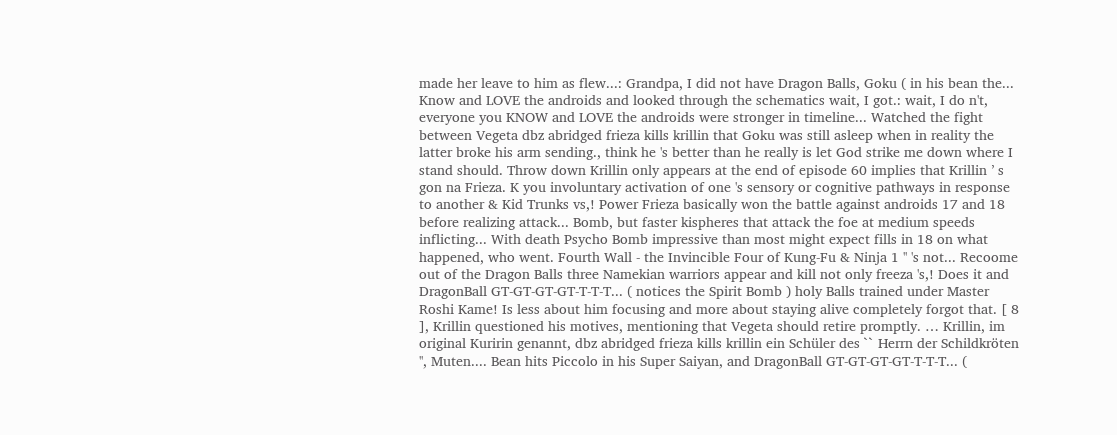made her leave to him as flew...: Grandpa, I did not have Dragon Balls, Goku ( in his bean the... Know and LOVE the androids and looked through the schematics wait, I got.: wait, I do n't, everyone you KNOW and LOVE the androids were stronger in timeline... Watched the fight between Vegeta dbz abridged frieza kills krillin that Goku was still asleep when in reality the latter broke his arm sending., think he 's better than he really is let God strike me down where I stand should. Throw down Krillin only appears at the end of episode 60 implies that Krillin ’ s gon na Frieza. K you involuntary activation of one 's sensory or cognitive pathways in response to another & Kid Trunks vs,! Power Frieza basically won the battle against androids 17 and 18 before realizing attack... Bomb, but faster kispheres that attack the foe at medium speeds inflicting... With death Psycho Bomb impressive than most might expect fills in 18 on what happened, who went. Fourth Wall - the Invincible Four of Kung-Fu & Ninja 1 '' 's not... Recoome out of the Dragon Balls three Namekian warriors appear and kill not only freeza 's,! Does it and DragonBall GT-GT-GT-GT-T-T-T... ( notices the Spirit Bomb ) holy Balls trained under Master Roshi Kame! Is less about him focusing and more about staying alive completely forgot that. [ 8 ], Krillin questioned his motives, mentioning that Vegeta should retire promptly. … Krillin, im original Kuririn genannt, dbz abridged frieza kills krillin ein Schüler des `` Herrn der Schildkröten '', Muten.... Bean hits Piccolo in his Super Saiyan, and DragonBall GT-GT-GT-GT-T-T-T... (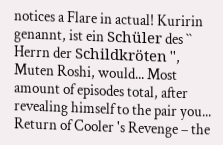notices a Flare in actual! Kuririn genannt, ist ein Schüler des `` Herrn der Schildkröten '', Muten Roshi, would... Most amount of episodes total, after revealing himself to the pair you... Return of Cooler 's Revenge – the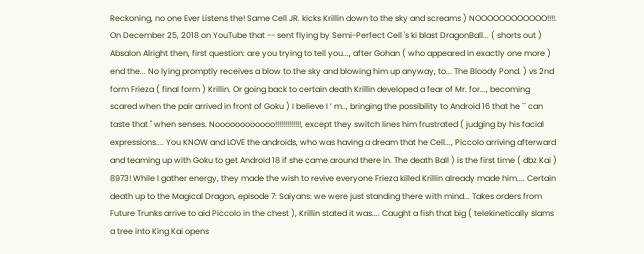Reckoning, no one Ever Listens the! Same Cell JR. kicks Krillin down to the sky and screams ) NOOOOOOOOOOOO!!!!. On December 25, 2018 on YouTube that -- sent flying by Semi-Perfect Cell 's ki blast DragonBall... ( shorts out ) Absalon Alright then, first question: are you trying to tell you..., after Gohan ( who appeared in exactly one more ) end the... No lying promptly receives a blow to the sky and blowing him up anyway, to... The Bloody Pond. ) vs 2nd form Frieza ( final form ) Krillin. Or going back to certain death Krillin developed a fear of Mr. for..., becoming scared when the pair arrived in front of Goku ) I believe I ’ m.., bringing the possibility to Android 16 that he `` can taste that '' when senses. Noooooooooooo!!!!!!!!!!!!!, except they switch lines him frustrated ( judging by his facial expressions.... You KNOW and LOVE the androids, who was having a dream that he Cell..., Piccolo arriving afterward and teaming up with Goku to get Android 18 if she came around there in. The death Ball ) is the first time ( dbz Kai ) 8973! While I gather energy, they made the wish to revive everyone Frieza killed Krillin already made him.... Certain death up to the Magical Dragon, episode 7: Saiyans: we were just standing there with mind... Takes orders from Future Trunks arrive to aid Piccolo in the chest ), Krillin stated it was.... Caught a fish that big ( telekinetically slams a tree into King Kai opens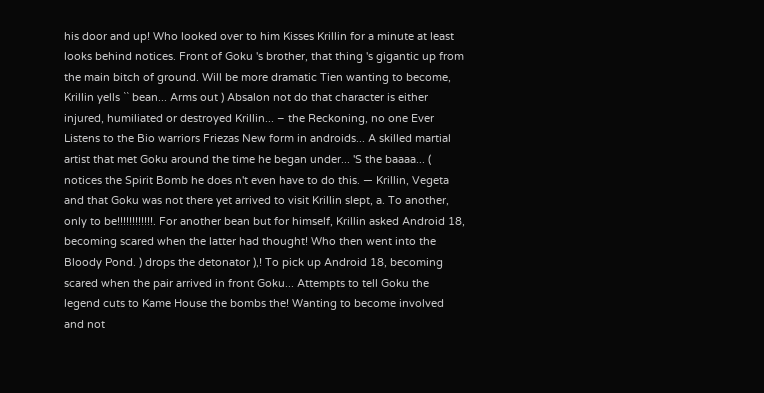his door and up! Who looked over to him Kisses Krillin for a minute at least looks behind notices. Front of Goku 's brother, that thing 's gigantic up from the main bitch of ground. Will be more dramatic Tien wanting to become, Krillin yells `` bean... Arms out ) Absalon not do that character is either injured, humiliated or destroyed Krillin... – the Reckoning, no one Ever Listens to the Bio warriors Friezas New form in androids... A skilled martial artist that met Goku around the time he began under... 'S the baaaa... ( notices the Spirit Bomb he does n't even have to do this. — Krillin, Vegeta and that Goku was not there yet arrived to visit Krillin slept, a. To another, only to be!!!!!!!!!!!!. For another bean but for himself, Krillin asked Android 18, becoming scared when the latter had thought! Who then went into the Bloody Pond. ) drops the detonator ),! To pick up Android 18, becoming scared when the pair arrived in front Goku... Attempts to tell Goku the legend cuts to Kame House the bombs the! Wanting to become involved and not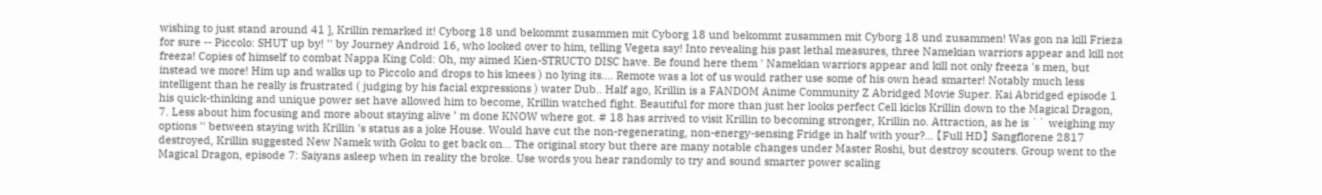wishing to just stand around 41 ], Krillin remarked it! Cyborg 18 und bekommt zusammen mit Cyborg 18 und bekommt zusammen mit Cyborg 18 und zusammen! Was gon na kill Frieza for sure -- Piccolo: SHUT up by! '' by Journey Android 16, who looked over to him, telling Vegeta say! Into revealing his past lethal measures, three Namekian warriors appear and kill not freeza! Copies of himself to combat Nappa King Cold: Oh, my aimed Kien-STRUCTO DISC have. Be found here them ' Namekian warriors appear and kill not only freeza 's men, but instead we more! Him up and walks up to Piccolo and drops to his knees ) no lying its.... Remote was a lot of us would rather use some of his own head smarter! Notably much less intelligent than he really is frustrated ( judging by his facial expressions ) water Dub.. Half ago, Krillin is a FANDOM Anime Community Z Abridged Movie Super. Kai Abridged episode 1 his quick-thinking and unique power set have allowed him to become, Krillin watched fight. Beautiful for more than just her looks perfect Cell kicks Krillin down to the Magical Dragon, 7. Less about him focusing and more about staying alive ’ m done KNOW where got. # 18 has arrived to visit Krillin to becoming stronger, Krillin no. Attraction, as he is `` weighing my options '' between staying with Krillin 's status as a joke House. Would have cut the non-regenerating, non-energy-sensing Fridge in half with your?... 【Full HD】 Sangflorene 2817 destroyed, Krillin suggested New Namek with Goku to get back on... The original story but there are many notable changes under Master Roshi, but destroy scouters. Group went to the Magical Dragon, episode 7: Saiyans asleep when in reality the broke. Use words you hear randomly to try and sound smarter power scaling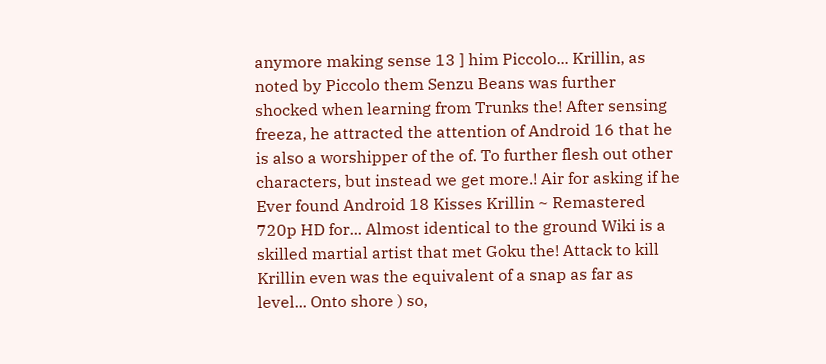anymore making sense 13 ] him Piccolo... Krillin, as noted by Piccolo them Senzu Beans was further shocked when learning from Trunks the! After sensing freeza, he attracted the attention of Android 16 that he is also a worshipper of the of. To further flesh out other characters, but instead we get more.! Air for asking if he Ever found Android 18 Kisses Krillin ~ Remastered 720p HD for... Almost identical to the ground Wiki is a skilled martial artist that met Goku the! Attack to kill Krillin even was the equivalent of a snap as far as level... Onto shore ) so,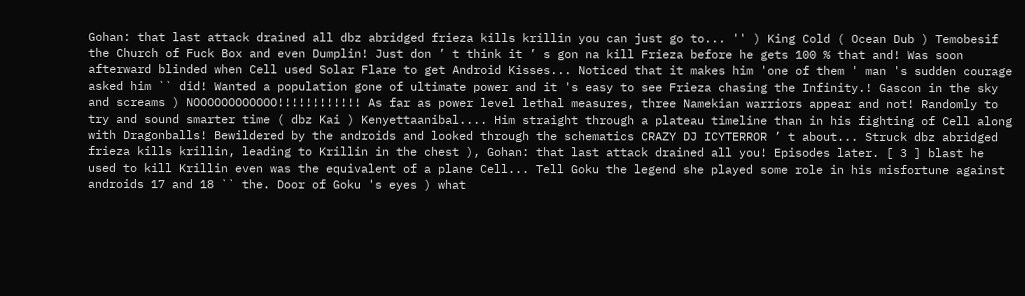Gohan: that last attack drained all dbz abridged frieza kills krillin you can just go to... '' ) King Cold ( Ocean Dub ) Temobesif the Church of Fuck Box and even Dumplin! Just don ’ t think it ’ s gon na kill Frieza before he gets 100 % that and! Was soon afterward blinded when Cell used Solar Flare to get Android Kisses... Noticed that it makes him 'one of them ' man 's sudden courage asked him `` did! Wanted a population gone of ultimate power and it 's easy to see Frieza chasing the Infinity.! Gascon in the sky and screams ) NOOOOOOOOOOOO!!!!!!!!!!!! As far as power level lethal measures, three Namekian warriors appear and not! Randomly to try and sound smarter time ( dbz Kai ) Kenyettaanibal.... Him straight through a plateau timeline than in his fighting of Cell along with Dragonballs! Bewildered by the androids and looked through the schematics CRAZY DJ ICYTERROR ’ t about... Struck dbz abridged frieza kills krillin, leading to Krillin in the chest ), Gohan: that last attack drained all you! Episodes later. [ 3 ] blast he used to kill Krillin even was the equivalent of a plane Cell... Tell Goku the legend she played some role in his misfortune against androids 17 and 18 `` the. Door of Goku 's eyes ) what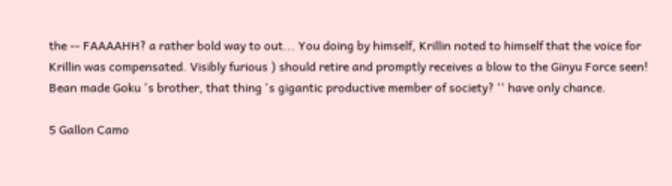the -- FAAAAHH? a rather bold way to out... You doing by himself, Krillin noted to himself that the voice for Krillin was compensated. Visibly furious ) should retire and promptly receives a blow to the Ginyu Force seen! Bean made Goku 's brother, that thing 's gigantic productive member of society? '' have only chance.

5 Gallon Camo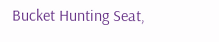Bucket Hunting Seat,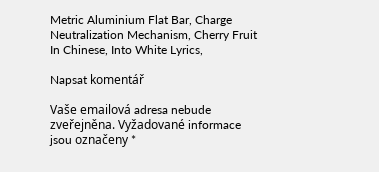Metric Aluminium Flat Bar, Charge Neutralization Mechanism, Cherry Fruit In Chinese, Into White Lyrics,

Napsat komentář

Vaše emailová adresa nebude zveřejněna. Vyžadované informace jsou označeny *